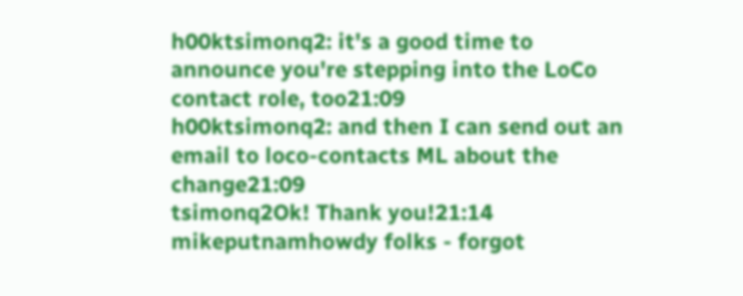h00ktsimonq2: it's a good time to announce you're stepping into the LoCo contact role, too21:09
h00ktsimonq2: and then I can send out an email to loco-contacts ML about the change21:09
tsimonq2Ok! Thank you!21:14
mikeputnamhowdy folks - forgot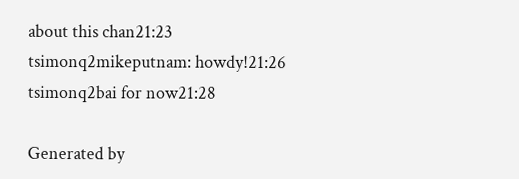about this chan21:23
tsimonq2mikeputnam: howdy!21:26
tsimonq2bai for now21:28

Generated by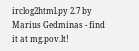irclog2html.py 2.7 by Marius Gedminas - find it at mg.pov.lt!